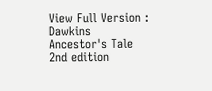View Full Version : Dawkins Ancestor's Tale 2nd edition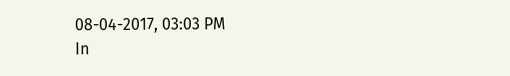08-04-2017, 03:03 PM
In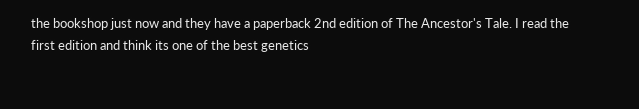the bookshop just now and they have a paperback 2nd edition of The Ancestor's Tale. I read the first edition and think its one of the best genetics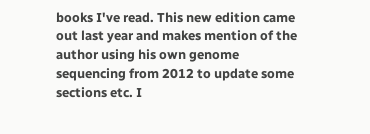books I've read. This new edition came out last year and makes mention of the author using his own genome sequencing from 2012 to update some sections etc. I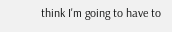think I'm going to have to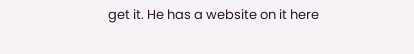get it. He has a website on it here